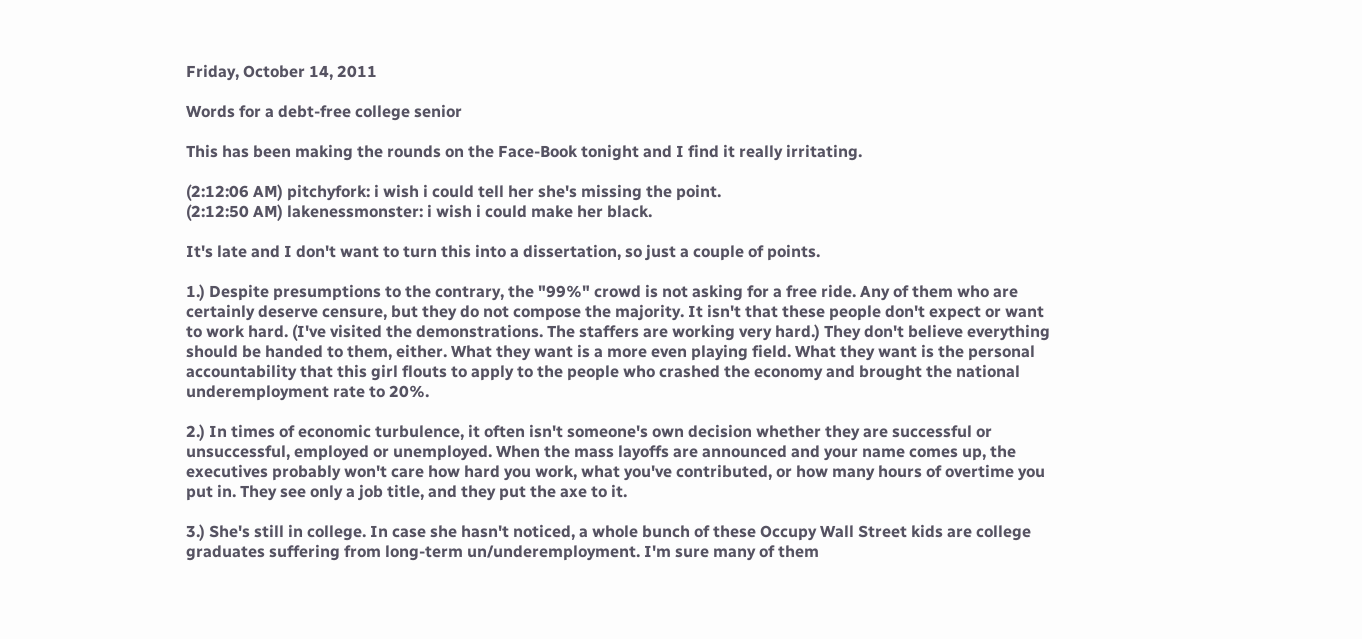Friday, October 14, 2011

Words for a debt-free college senior

This has been making the rounds on the Face-Book tonight and I find it really irritating.

(2:12:06 AM) pitchyfork: i wish i could tell her she's missing the point.
(2:12:50 AM) lakenessmonster: i wish i could make her black.

It's late and I don't want to turn this into a dissertation, so just a couple of points.

1.) Despite presumptions to the contrary, the "99%" crowd is not asking for a free ride. Any of them who are certainly deserve censure, but they do not compose the majority. It isn't that these people don't expect or want to work hard. (I've visited the demonstrations. The staffers are working very hard.) They don't believe everything should be handed to them, either. What they want is a more even playing field. What they want is the personal accountability that this girl flouts to apply to the people who crashed the economy and brought the national underemployment rate to 20%.

2.) In times of economic turbulence, it often isn't someone's own decision whether they are successful or unsuccessful, employed or unemployed. When the mass layoffs are announced and your name comes up, the executives probably won't care how hard you work, what you've contributed, or how many hours of overtime you put in. They see only a job title, and they put the axe to it.

3.) She's still in college. In case she hasn't noticed, a whole bunch of these Occupy Wall Street kids are college graduates suffering from long-term un/underemployment. I'm sure many of them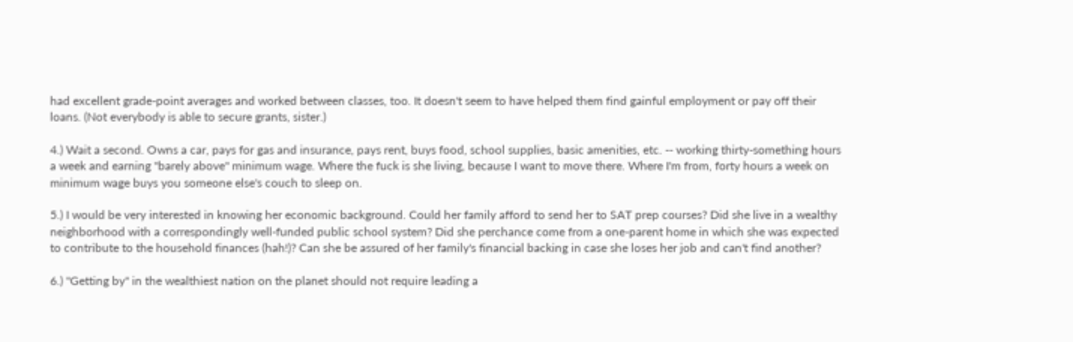had excellent grade-point averages and worked between classes, too. It doesn't seem to have helped them find gainful employment or pay off their loans. (Not everybody is able to secure grants, sister.)

4.) Wait a second. Owns a car, pays for gas and insurance, pays rent, buys food, school supplies, basic amenities, etc. -- working thirty-something hours a week and earning "barely above" minimum wage. Where the fuck is she living, because I want to move there. Where I'm from, forty hours a week on minimum wage buys you someone else's couch to sleep on.

5.) I would be very interested in knowing her economic background. Could her family afford to send her to SAT prep courses? Did she live in a wealthy neighborhood with a correspondingly well-funded public school system? Did she perchance come from a one-parent home in which she was expected to contribute to the household finances (hah!)? Can she be assured of her family's financial backing in case she loses her job and can't find another?

6.) "Getting by" in the wealthiest nation on the planet should not require leading a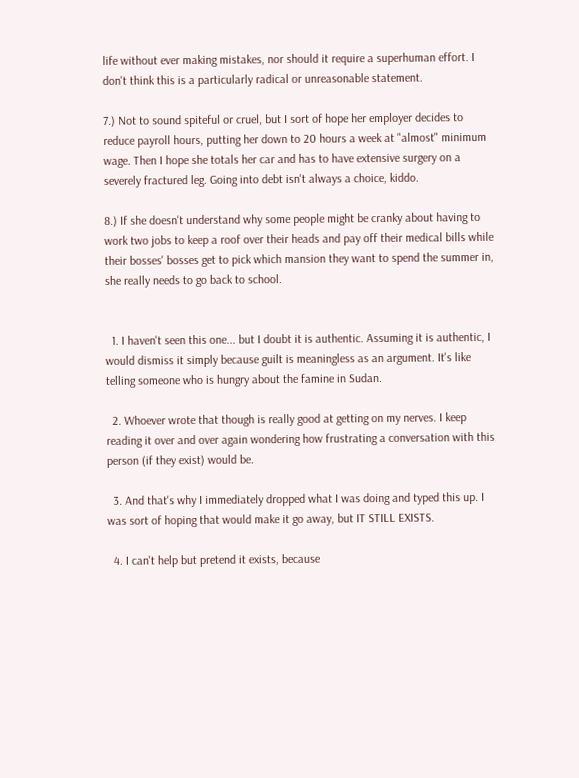life without ever making mistakes, nor should it require a superhuman effort. I don't think this is a particularly radical or unreasonable statement.

7.) Not to sound spiteful or cruel, but I sort of hope her employer decides to reduce payroll hours, putting her down to 20 hours a week at "almost" minimum wage. Then I hope she totals her car and has to have extensive surgery on a severely fractured leg. Going into debt isn't always a choice, kiddo.

8.) If she doesn't understand why some people might be cranky about having to work two jobs to keep a roof over their heads and pay off their medical bills while their bosses' bosses get to pick which mansion they want to spend the summer in, she really needs to go back to school.


  1. I haven't seen this one... but I doubt it is authentic. Assuming it is authentic, I would dismiss it simply because guilt is meaningless as an argument. It's like telling someone who is hungry about the famine in Sudan.

  2. Whoever wrote that though is really good at getting on my nerves. I keep reading it over and over again wondering how frustrating a conversation with this person (if they exist) would be.

  3. And that's why I immediately dropped what I was doing and typed this up. I was sort of hoping that would make it go away, but IT STILL EXISTS.

  4. I can't help but pretend it exists, because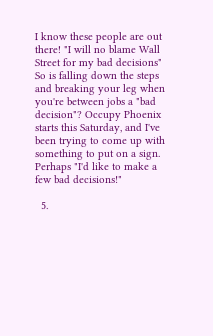I know these people are out there! "I will no blame Wall Street for my bad decisions" So is falling down the steps and breaking your leg when you're between jobs a "bad decision"? Occupy Phoenix starts this Saturday, and I've been trying to come up with something to put on a sign. Perhaps "I'd like to make a few bad decisions!"

  5.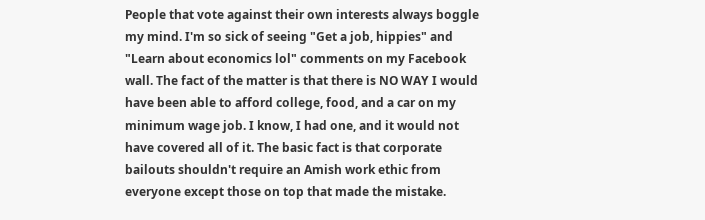People that vote against their own interests always boggle my mind. I'm so sick of seeing "Get a job, hippies" and "Learn about economics lol" comments on my Facebook wall. The fact of the matter is that there is NO WAY I would have been able to afford college, food, and a car on my minimum wage job. I know, I had one, and it would not have covered all of it. The basic fact is that corporate bailouts shouldn't require an Amish work ethic from everyone except those on top that made the mistake.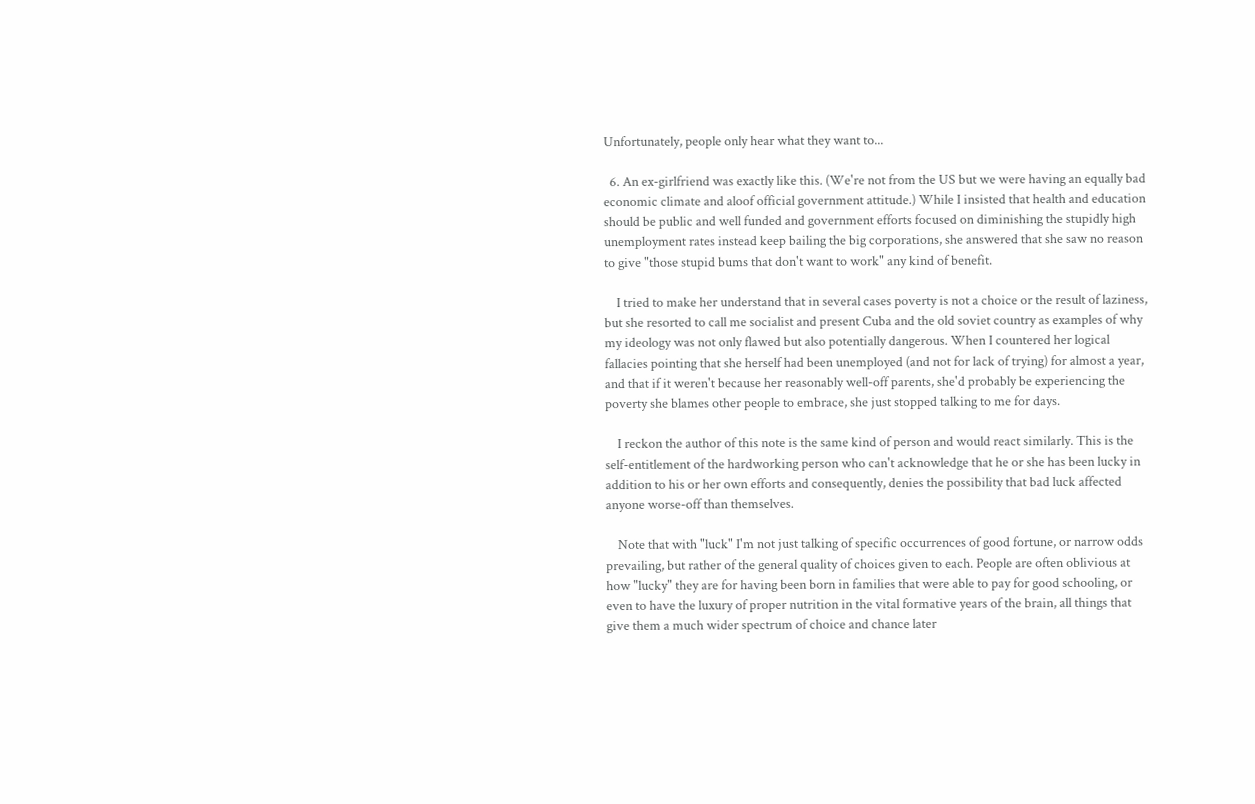Unfortunately, people only hear what they want to...

  6. An ex-girlfriend was exactly like this. (We're not from the US but we were having an equally bad economic climate and aloof official government attitude.) While I insisted that health and education should be public and well funded and government efforts focused on diminishing the stupidly high unemployment rates instead keep bailing the big corporations, she answered that she saw no reason to give "those stupid bums that don't want to work" any kind of benefit.

    I tried to make her understand that in several cases poverty is not a choice or the result of laziness, but she resorted to call me socialist and present Cuba and the old soviet country as examples of why my ideology was not only flawed but also potentially dangerous. When I countered her logical fallacies pointing that she herself had been unemployed (and not for lack of trying) for almost a year, and that if it weren't because her reasonably well-off parents, she'd probably be experiencing the poverty she blames other people to embrace, she just stopped talking to me for days.

    I reckon the author of this note is the same kind of person and would react similarly. This is the self-entitlement of the hardworking person who can't acknowledge that he or she has been lucky in addition to his or her own efforts and consequently, denies the possibility that bad luck affected anyone worse-off than themselves.

    Note that with "luck" I'm not just talking of specific occurrences of good fortune, or narrow odds prevailing, but rather of the general quality of choices given to each. People are often oblivious at how "lucky" they are for having been born in families that were able to pay for good schooling, or even to have the luxury of proper nutrition in the vital formative years of the brain, all things that give them a much wider spectrum of choice and chance later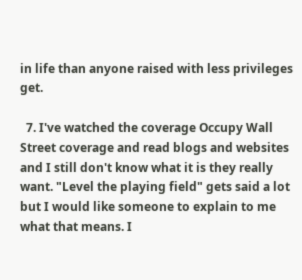in life than anyone raised with less privileges get.

  7. I've watched the coverage Occupy Wall Street coverage and read blogs and websites and I still don't know what it is they really want. "Level the playing field" gets said a lot but I would like someone to explain to me what that means. I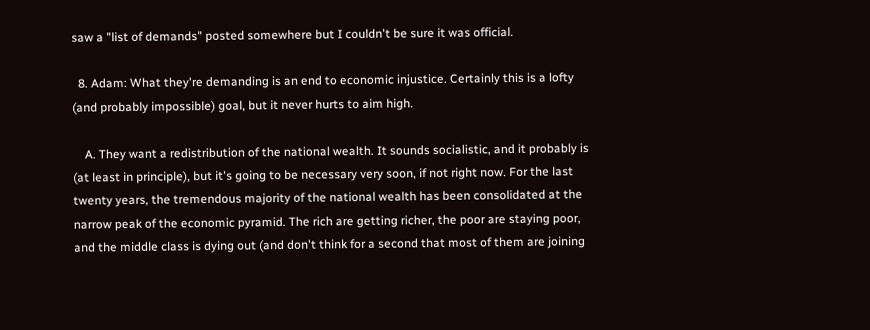saw a "list of demands" posted somewhere but I couldn't be sure it was official.

  8. Adam: What they're demanding is an end to economic injustice. Certainly this is a lofty (and probably impossible) goal, but it never hurts to aim high.

    A. They want a redistribution of the national wealth. It sounds socialistic, and it probably is (at least in principle), but it's going to be necessary very soon, if not right now. For the last twenty years, the tremendous majority of the national wealth has been consolidated at the narrow peak of the economic pyramid. The rich are getting richer, the poor are staying poor, and the middle class is dying out (and don't think for a second that most of them are joining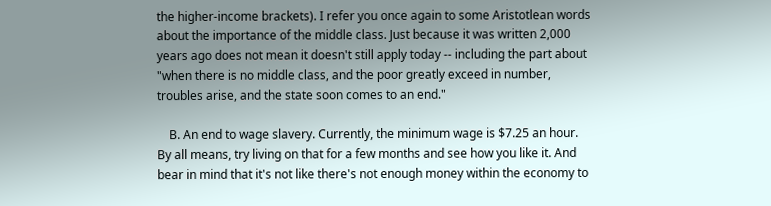the higher-income brackets). I refer you once again to some Aristotlean words about the importance of the middle class. Just because it was written 2,000 years ago does not mean it doesn't still apply today -- including the part about "when there is no middle class, and the poor greatly exceed in number, troubles arise, and the state soon comes to an end."

    B. An end to wage slavery. Currently, the minimum wage is $7.25 an hour. By all means, try living on that for a few months and see how you like it. And bear in mind that it's not like there's not enough money within the economy to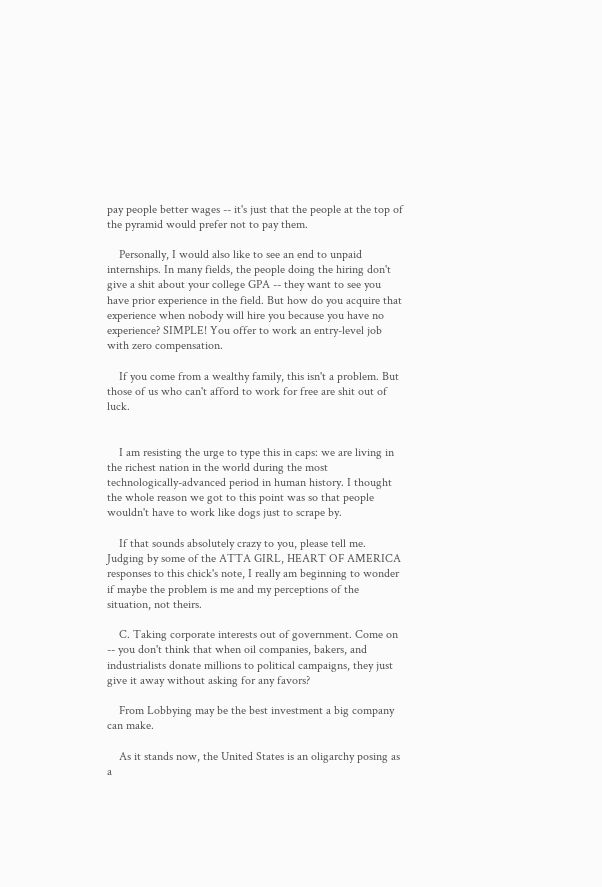pay people better wages -- it's just that the people at the top of the pyramid would prefer not to pay them.

    Personally, I would also like to see an end to unpaid internships. In many fields, the people doing the hiring don't give a shit about your college GPA -- they want to see you have prior experience in the field. But how do you acquire that experience when nobody will hire you because you have no experience? SIMPLE! You offer to work an entry-level job with zero compensation.

    If you come from a wealthy family, this isn't a problem. But those of us who can't afford to work for free are shit out of luck.


    I am resisting the urge to type this in caps: we are living in the richest nation in the world during the most technologically-advanced period in human history. I thought the whole reason we got to this point was so that people wouldn't have to work like dogs just to scrape by.

    If that sounds absolutely crazy to you, please tell me. Judging by some of the ATTA GIRL, HEART OF AMERICA responses to this chick's note, I really am beginning to wonder if maybe the problem is me and my perceptions of the situation, not theirs.

    C. Taking corporate interests out of government. Come on -- you don't think that when oil companies, bakers, and industrialists donate millions to political campaigns, they just give it away without asking for any favors?

    From Lobbying may be the best investment a big company can make.

    As it stands now, the United States is an oligarchy posing as a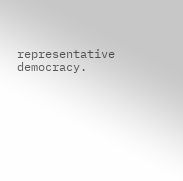representative democracy.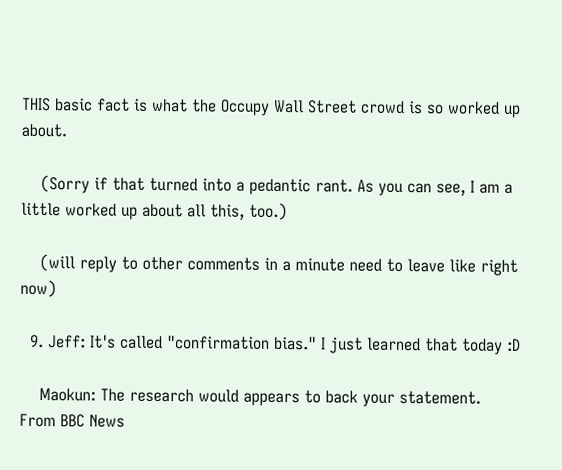THIS basic fact is what the Occupy Wall Street crowd is so worked up about.

    (Sorry if that turned into a pedantic rant. As you can see, I am a little worked up about all this, too.)

    (will reply to other comments in a minute need to leave like right now)

  9. Jeff: It's called "confirmation bias." I just learned that today :D

    Maokun: The research would appears to back your statement. From BBC News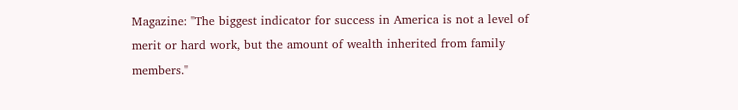Magazine: "The biggest indicator for success in America is not a level of merit or hard work, but the amount of wealth inherited from family members."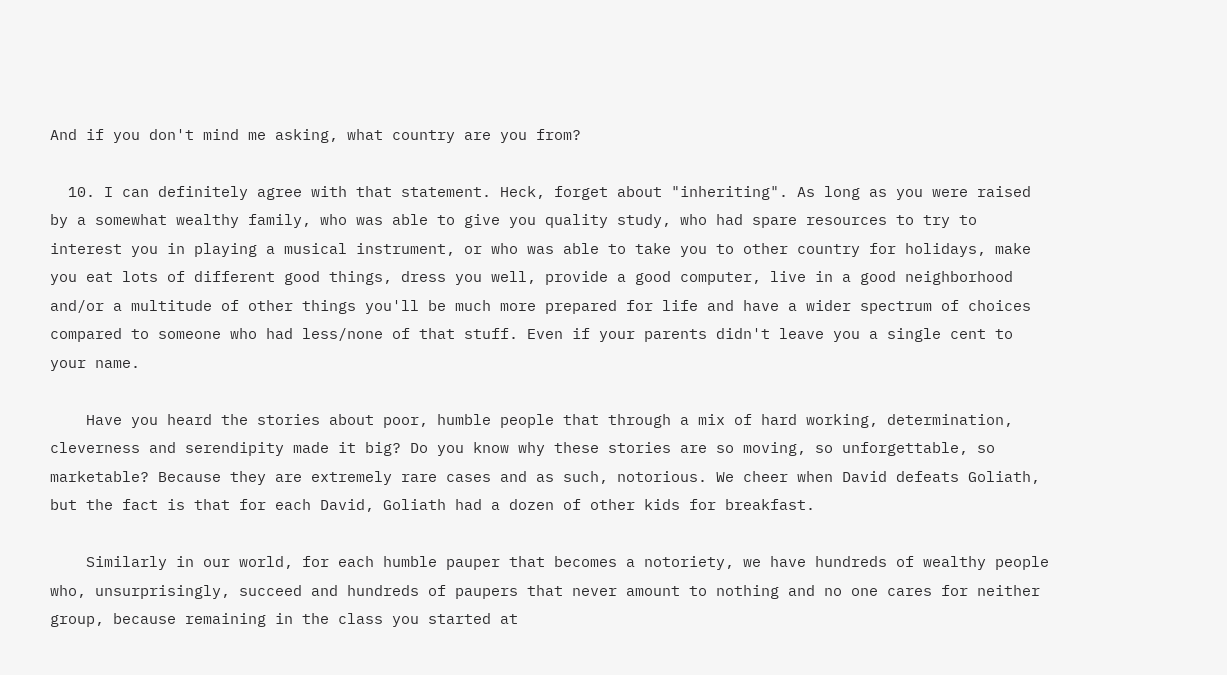And if you don't mind me asking, what country are you from?

  10. I can definitely agree with that statement. Heck, forget about "inheriting". As long as you were raised by a somewhat wealthy family, who was able to give you quality study, who had spare resources to try to interest you in playing a musical instrument, or who was able to take you to other country for holidays, make you eat lots of different good things, dress you well, provide a good computer, live in a good neighborhood and/or a multitude of other things you'll be much more prepared for life and have a wider spectrum of choices compared to someone who had less/none of that stuff. Even if your parents didn't leave you a single cent to your name.

    Have you heard the stories about poor, humble people that through a mix of hard working, determination, cleverness and serendipity made it big? Do you know why these stories are so moving, so unforgettable, so marketable? Because they are extremely rare cases and as such, notorious. We cheer when David defeats Goliath, but the fact is that for each David, Goliath had a dozen of other kids for breakfast.

    Similarly in our world, for each humble pauper that becomes a notoriety, we have hundreds of wealthy people who, unsurprisingly, succeed and hundreds of paupers that never amount to nothing and no one cares for neither group, because remaining in the class you started at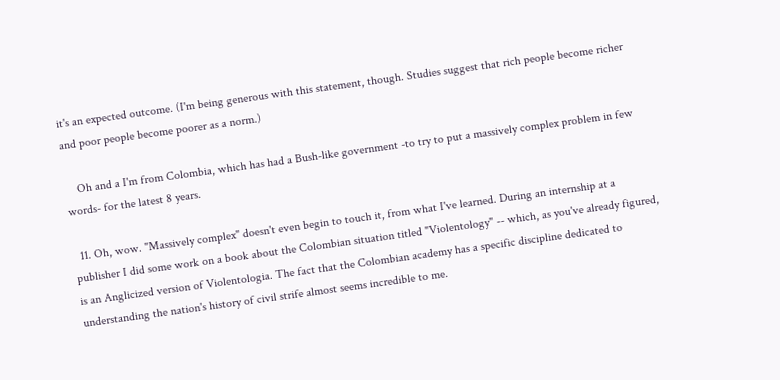it's an expected outcome. (I'm being generous with this statement, though. Studies suggest that rich people become richer and poor people become poorer as a norm.)

    Oh and a I'm from Colombia, which has had a Bush-like government -to try to put a massively complex problem in few words- for the latest 8 years.

  11. Oh, wow. "Massively complex" doesn't even begin to touch it, from what I've learned. During an internship at a publisher I did some work on a book about the Colombian situation titled "Violentology" -- which, as you've already figured, is an Anglicized version of Violentologia. The fact that the Colombian academy has a specific discipline dedicated to understanding the nation's history of civil strife almost seems incredible to me.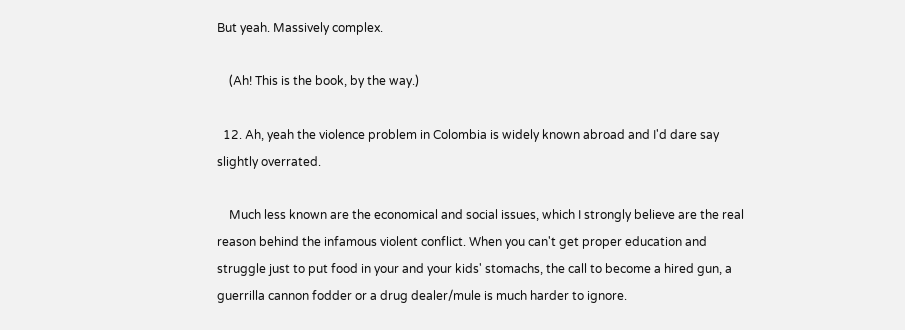But yeah. Massively complex.

    (Ah! This is the book, by the way.)

  12. Ah, yeah the violence problem in Colombia is widely known abroad and I'd dare say slightly overrated.

    Much less known are the economical and social issues, which I strongly believe are the real reason behind the infamous violent conflict. When you can't get proper education and struggle just to put food in your and your kids' stomachs, the call to become a hired gun, a guerrilla cannon fodder or a drug dealer/mule is much harder to ignore.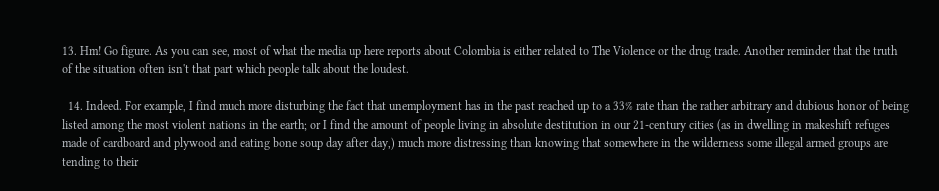13. Hm! Go figure. As you can see, most of what the media up here reports about Colombia is either related to The Violence or the drug trade. Another reminder that the truth of the situation often isn't that part which people talk about the loudest.

  14. Indeed. For example, I find much more disturbing the fact that unemployment has in the past reached up to a 33% rate than the rather arbitrary and dubious honor of being listed among the most violent nations in the earth; or I find the amount of people living in absolute destitution in our 21-century cities (as in dwelling in makeshift refuges made of cardboard and plywood and eating bone soup day after day,) much more distressing than knowing that somewhere in the wilderness some illegal armed groups are tending to their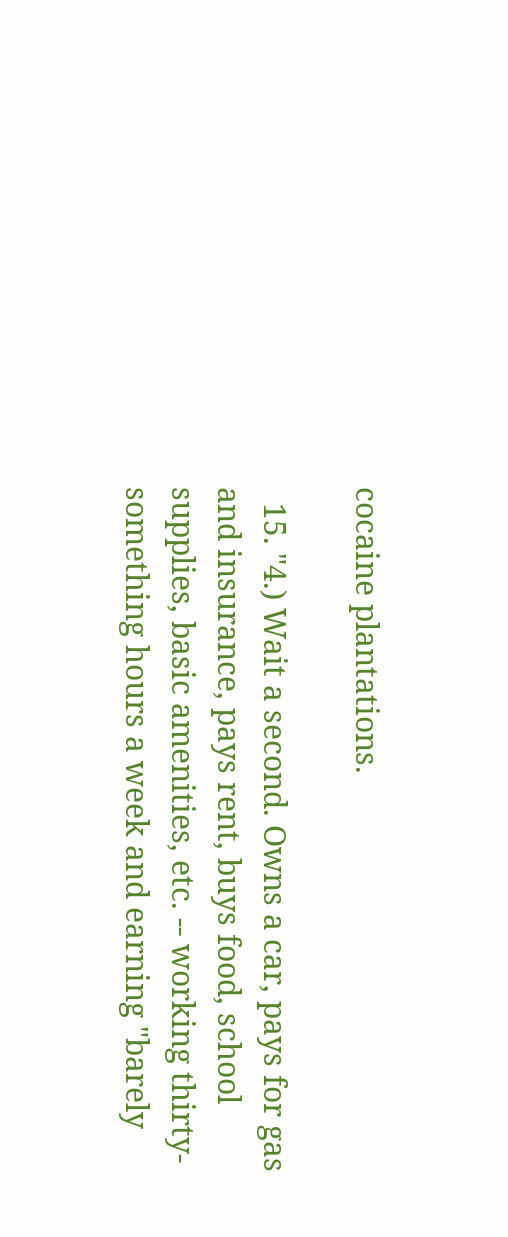cocaine plantations.

  15. "4.) Wait a second. Owns a car, pays for gas and insurance, pays rent, buys food, school supplies, basic amenities, etc. -- working thirty-something hours a week and earning "barely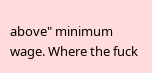above" minimum wage. Where the fuck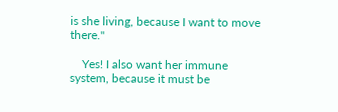is she living, because I want to move there."

    Yes! I also want her immune system, because it must be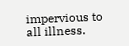impervious to all illness.